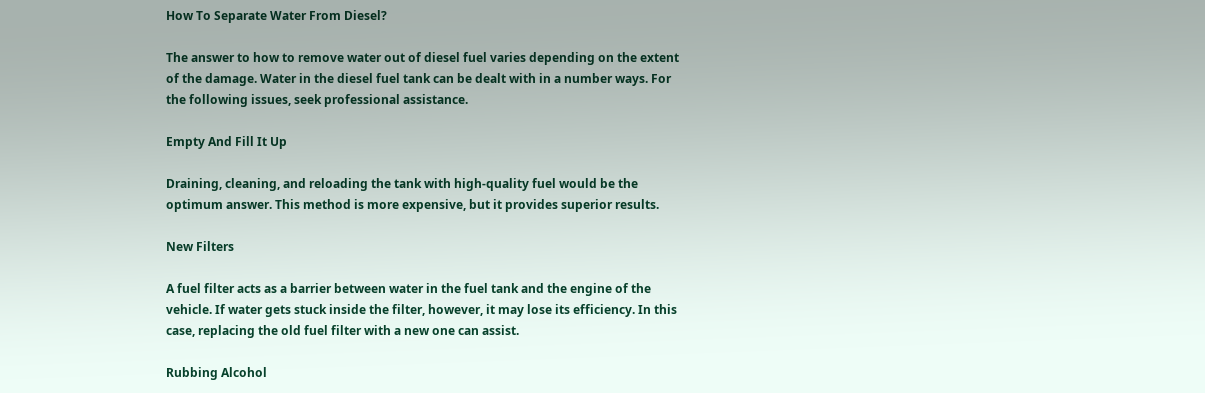How To Separate Water From Diesel?

The answer to how to remove water out of diesel fuel varies depending on the extent of the damage. Water in the diesel fuel tank can be dealt with in a number ways. For the following issues, seek professional assistance.

Empty And Fill It Up

Draining, cleaning, and reloading the tank with high-quality fuel would be the optimum answer. This method is more expensive, but it provides superior results.

New Filters

A fuel filter acts as a barrier between water in the fuel tank and the engine of the vehicle. If water gets stuck inside the filter, however, it may lose its efficiency. In this case, replacing the old fuel filter with a new one can assist.

Rubbing Alcohol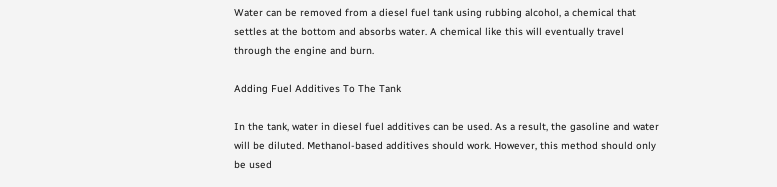Water can be removed from a diesel fuel tank using rubbing alcohol, a chemical that settles at the bottom and absorbs water. A chemical like this will eventually travel through the engine and burn.

Adding Fuel Additives To The Tank

In the tank, water in diesel fuel additives can be used. As a result, the gasoline and water will be diluted. Methanol-based additives should work. However, this method should only be used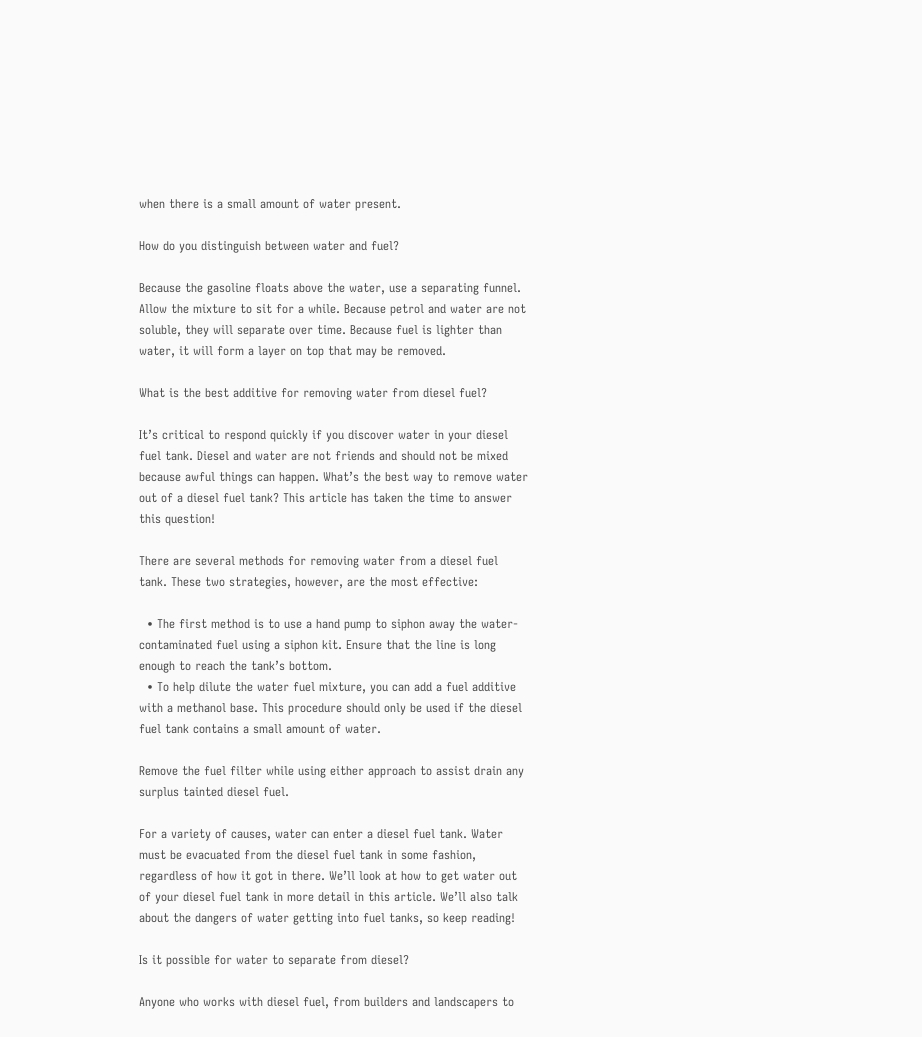when there is a small amount of water present.

How do you distinguish between water and fuel?

Because the gasoline floats above the water, use a separating funnel. Allow the mixture to sit for a while. Because petrol and water are not soluble, they will separate over time. Because fuel is lighter than water, it will form a layer on top that may be removed.

What is the best additive for removing water from diesel fuel?

It’s critical to respond quickly if you discover water in your diesel fuel tank. Diesel and water are not friends and should not be mixed because awful things can happen. What’s the best way to remove water out of a diesel fuel tank? This article has taken the time to answer this question!

There are several methods for removing water from a diesel fuel tank. These two strategies, however, are the most effective:

  • The first method is to use a hand pump to siphon away the water-contaminated fuel using a siphon kit. Ensure that the line is long enough to reach the tank’s bottom.
  • To help dilute the water fuel mixture, you can add a fuel additive with a methanol base. This procedure should only be used if the diesel fuel tank contains a small amount of water.

Remove the fuel filter while using either approach to assist drain any surplus tainted diesel fuel.

For a variety of causes, water can enter a diesel fuel tank. Water must be evacuated from the diesel fuel tank in some fashion, regardless of how it got in there. We’ll look at how to get water out of your diesel fuel tank in more detail in this article. We’ll also talk about the dangers of water getting into fuel tanks, so keep reading!

Is it possible for water to separate from diesel?

Anyone who works with diesel fuel, from builders and landscapers to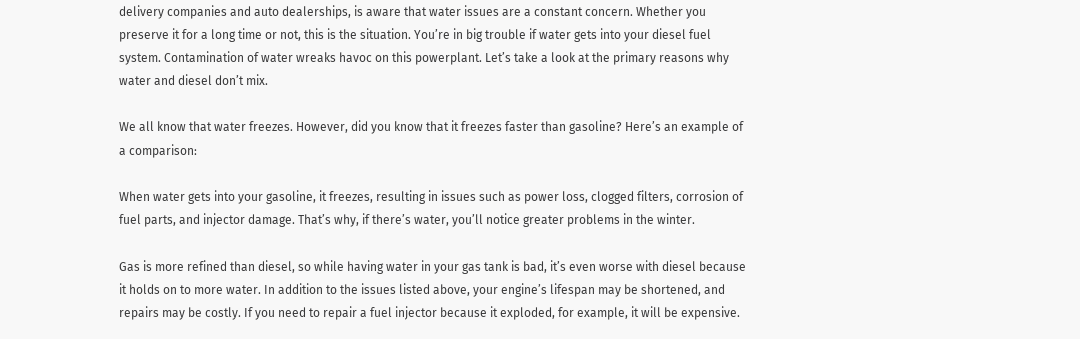delivery companies and auto dealerships, is aware that water issues are a constant concern. Whether you preserve it for a long time or not, this is the situation. You’re in big trouble if water gets into your diesel fuel system. Contamination of water wreaks havoc on this powerplant. Let’s take a look at the primary reasons why water and diesel don’t mix.

We all know that water freezes. However, did you know that it freezes faster than gasoline? Here’s an example of a comparison:

When water gets into your gasoline, it freezes, resulting in issues such as power loss, clogged filters, corrosion of fuel parts, and injector damage. That’s why, if there’s water, you’ll notice greater problems in the winter.

Gas is more refined than diesel, so while having water in your gas tank is bad, it’s even worse with diesel because it holds on to more water. In addition to the issues listed above, your engine’s lifespan may be shortened, and repairs may be costly. If you need to repair a fuel injector because it exploded, for example, it will be expensive.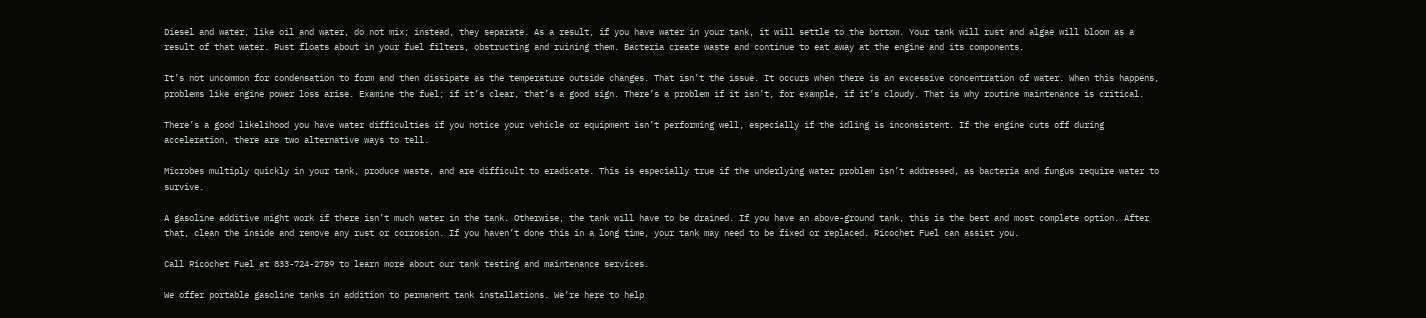Diesel and water, like oil and water, do not mix; instead, they separate. As a result, if you have water in your tank, it will settle to the bottom. Your tank will rust and algae will bloom as a result of that water. Rust floats about in your fuel filters, obstructing and ruining them. Bacteria create waste and continue to eat away at the engine and its components.

It’s not uncommon for condensation to form and then dissipate as the temperature outside changes. That isn’t the issue. It occurs when there is an excessive concentration of water. When this happens, problems like engine power loss arise. Examine the fuel; if it’s clear, that’s a good sign. There’s a problem if it isn’t, for example, if it’s cloudy. That is why routine maintenance is critical.

There’s a good likelihood you have water difficulties if you notice your vehicle or equipment isn’t performing well, especially if the idling is inconsistent. If the engine cuts off during acceleration, there are two alternative ways to tell.

Microbes multiply quickly in your tank, produce waste, and are difficult to eradicate. This is especially true if the underlying water problem isn’t addressed, as bacteria and fungus require water to survive.

A gasoline additive might work if there isn’t much water in the tank. Otherwise, the tank will have to be drained. If you have an above-ground tank, this is the best and most complete option. After that, clean the inside and remove any rust or corrosion. If you haven’t done this in a long time, your tank may need to be fixed or replaced. Ricochet Fuel can assist you.

Call Ricochet Fuel at 833-724-2789 to learn more about our tank testing and maintenance services.

We offer portable gasoline tanks in addition to permanent tank installations. We’re here to help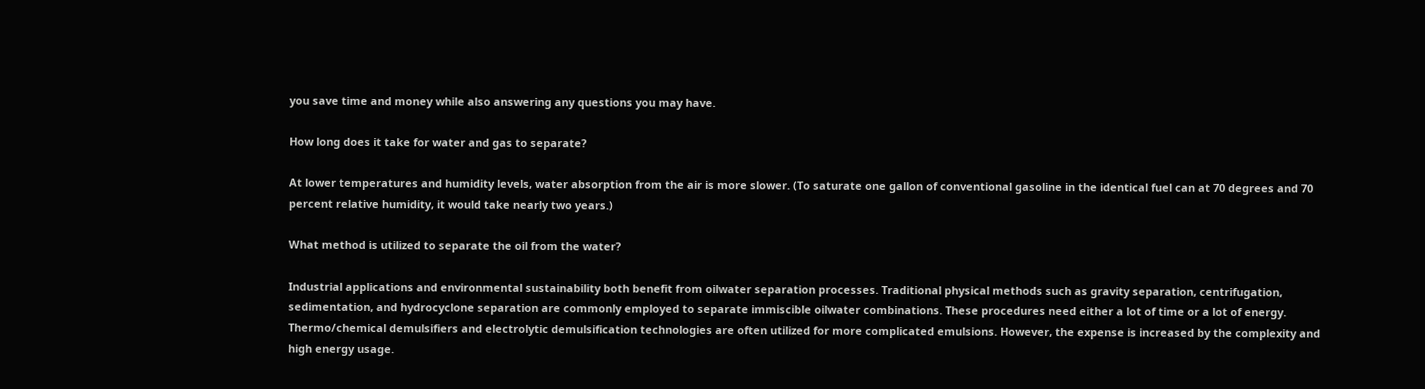you save time and money while also answering any questions you may have.

How long does it take for water and gas to separate?

At lower temperatures and humidity levels, water absorption from the air is more slower. (To saturate one gallon of conventional gasoline in the identical fuel can at 70 degrees and 70 percent relative humidity, it would take nearly two years.)

What method is utilized to separate the oil from the water?

Industrial applications and environmental sustainability both benefit from oilwater separation processes. Traditional physical methods such as gravity separation, centrifugation, sedimentation, and hydrocyclone separation are commonly employed to separate immiscible oilwater combinations. These procedures need either a lot of time or a lot of energy. Thermo/chemical demulsifiers and electrolytic demulsification technologies are often utilized for more complicated emulsions. However, the expense is increased by the complexity and high energy usage.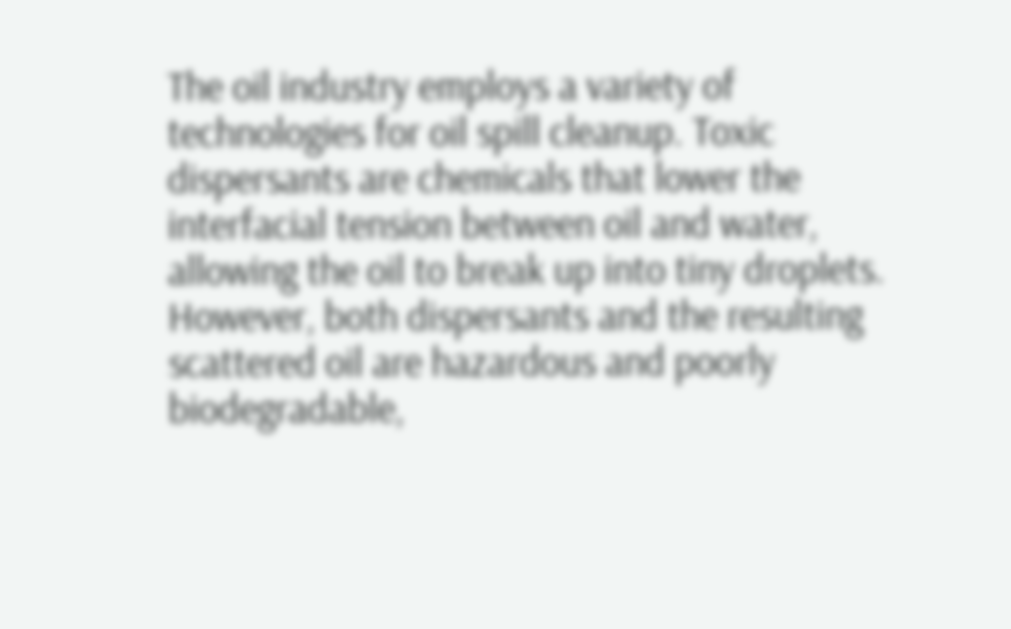The oil industry employs a variety of technologies for oil spill cleanup. Toxic dispersants are chemicals that lower the interfacial tension between oil and water, allowing the oil to break up into tiny droplets. However, both dispersants and the resulting scattered oil are hazardous and poorly biodegradable,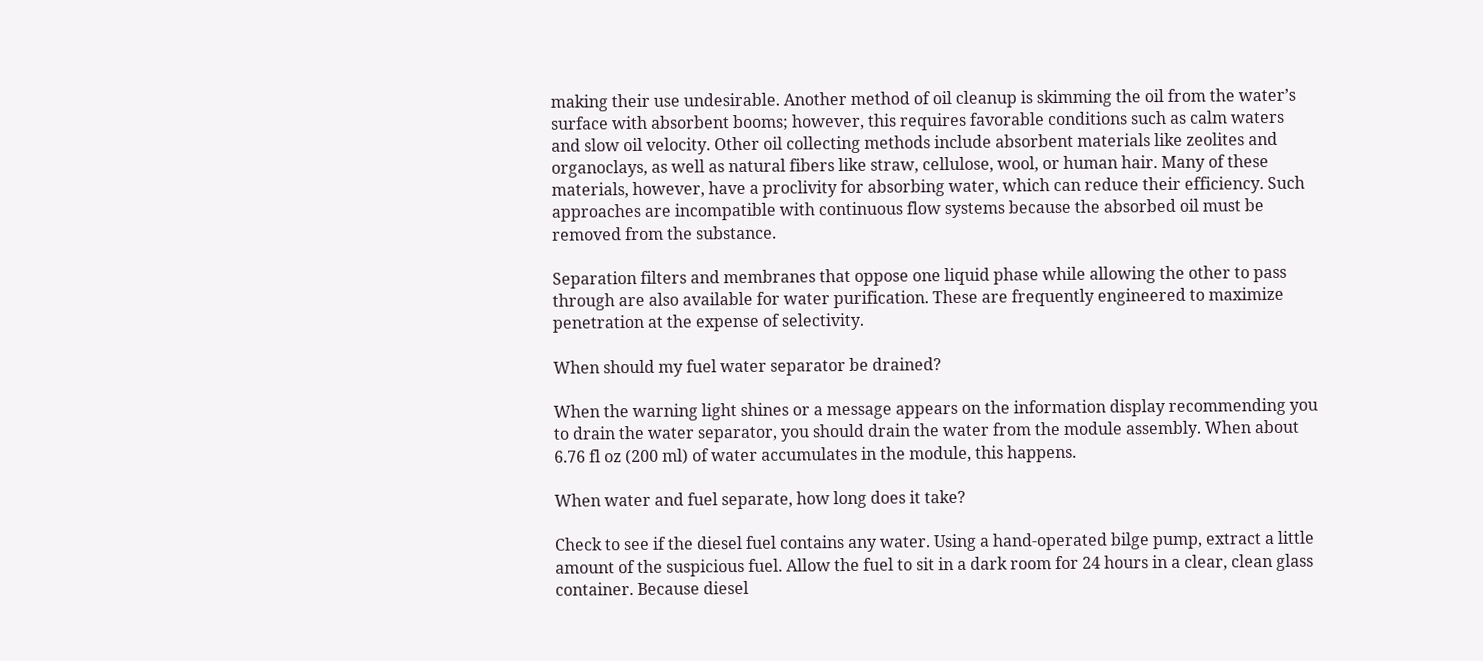making their use undesirable. Another method of oil cleanup is skimming the oil from the water’s surface with absorbent booms; however, this requires favorable conditions such as calm waters and slow oil velocity. Other oil collecting methods include absorbent materials like zeolites and organoclays, as well as natural fibers like straw, cellulose, wool, or human hair. Many of these materials, however, have a proclivity for absorbing water, which can reduce their efficiency. Such approaches are incompatible with continuous flow systems because the absorbed oil must be removed from the substance.

Separation filters and membranes that oppose one liquid phase while allowing the other to pass through are also available for water purification. These are frequently engineered to maximize penetration at the expense of selectivity.

When should my fuel water separator be drained?

When the warning light shines or a message appears on the information display recommending you to drain the water separator, you should drain the water from the module assembly. When about 6.76 fl oz (200 ml) of water accumulates in the module, this happens.

When water and fuel separate, how long does it take?

Check to see if the diesel fuel contains any water. Using a hand-operated bilge pump, extract a little amount of the suspicious fuel. Allow the fuel to sit in a dark room for 24 hours in a clear, clean glass container. Because diesel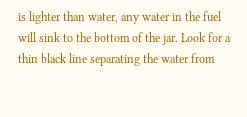is lighter than water, any water in the fuel will sink to the bottom of the jar. Look for a thin black line separating the water from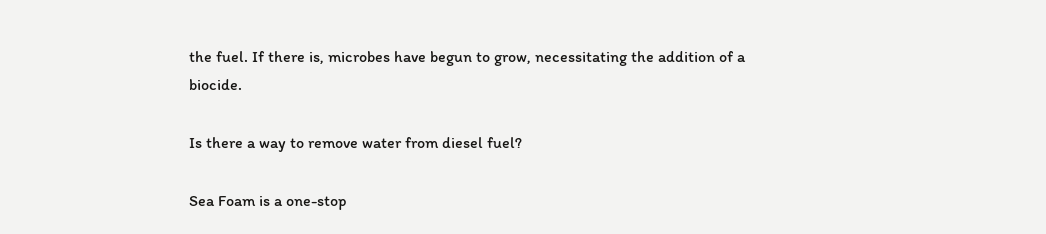the fuel. If there is, microbes have begun to grow, necessitating the addition of a biocide.

Is there a way to remove water from diesel fuel?

Sea Foam is a one-stop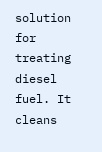solution for treating diesel fuel. It cleans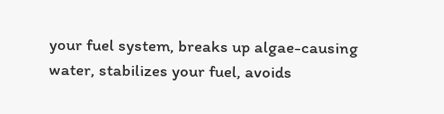your fuel system, breaks up algae-causing water, stabilizes your fuel, avoids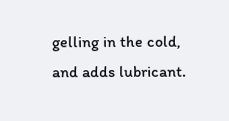gelling in the cold, and adds lubricant.